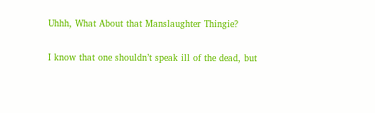Uhhh, What About that Manslaughter Thingie?

I know that one shouldn’t speak ill of the dead, but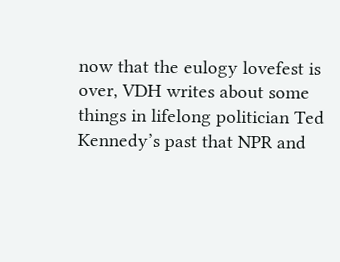now that the eulogy lovefest is over, VDH writes about some things in lifelong politician Ted Kennedy’s past that NPR and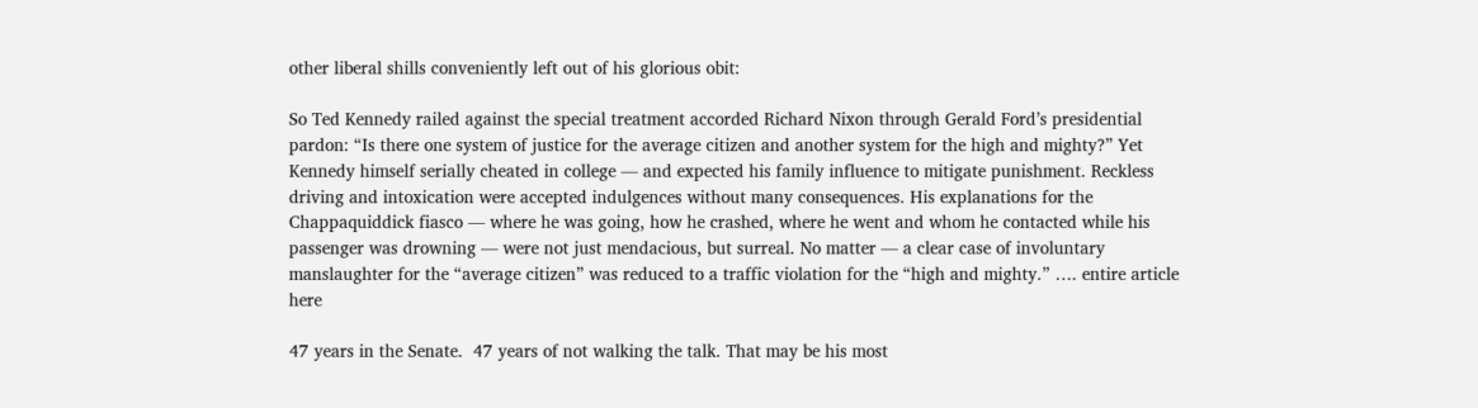other liberal shills conveniently left out of his glorious obit:

So Ted Kennedy railed against the special treatment accorded Richard Nixon through Gerald Ford’s presidential pardon: “Is there one system of justice for the average citizen and another system for the high and mighty?” Yet Kennedy himself serially cheated in college — and expected his family influence to mitigate punishment. Reckless driving and intoxication were accepted indulgences without many consequences. His explanations for the Chappaquiddick fiasco — where he was going, how he crashed, where he went and whom he contacted while his passenger was drowning — were not just mendacious, but surreal. No matter — a clear case of involuntary manslaughter for the “average citizen” was reduced to a traffic violation for the “high and mighty.” …. entire article here

47 years in the Senate.  47 years of not walking the talk. That may be his most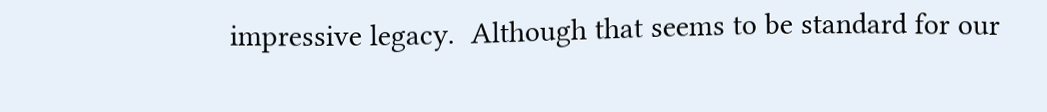impressive legacy.  Although that seems to be standard for our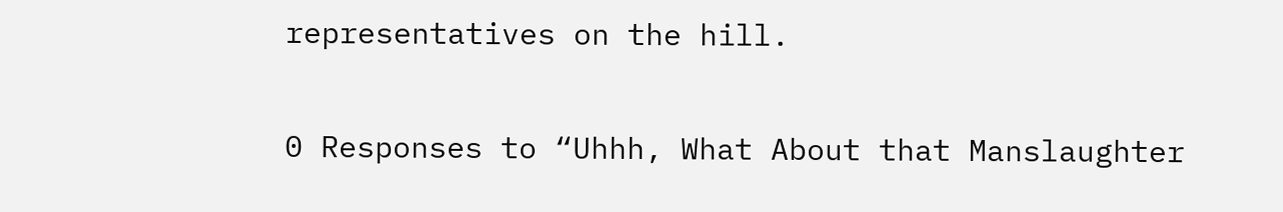representatives on the hill.

0 Responses to “Uhhh, What About that Manslaughter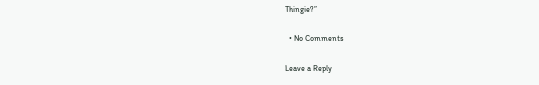Thingie?”

  • No Comments

Leave a Reply